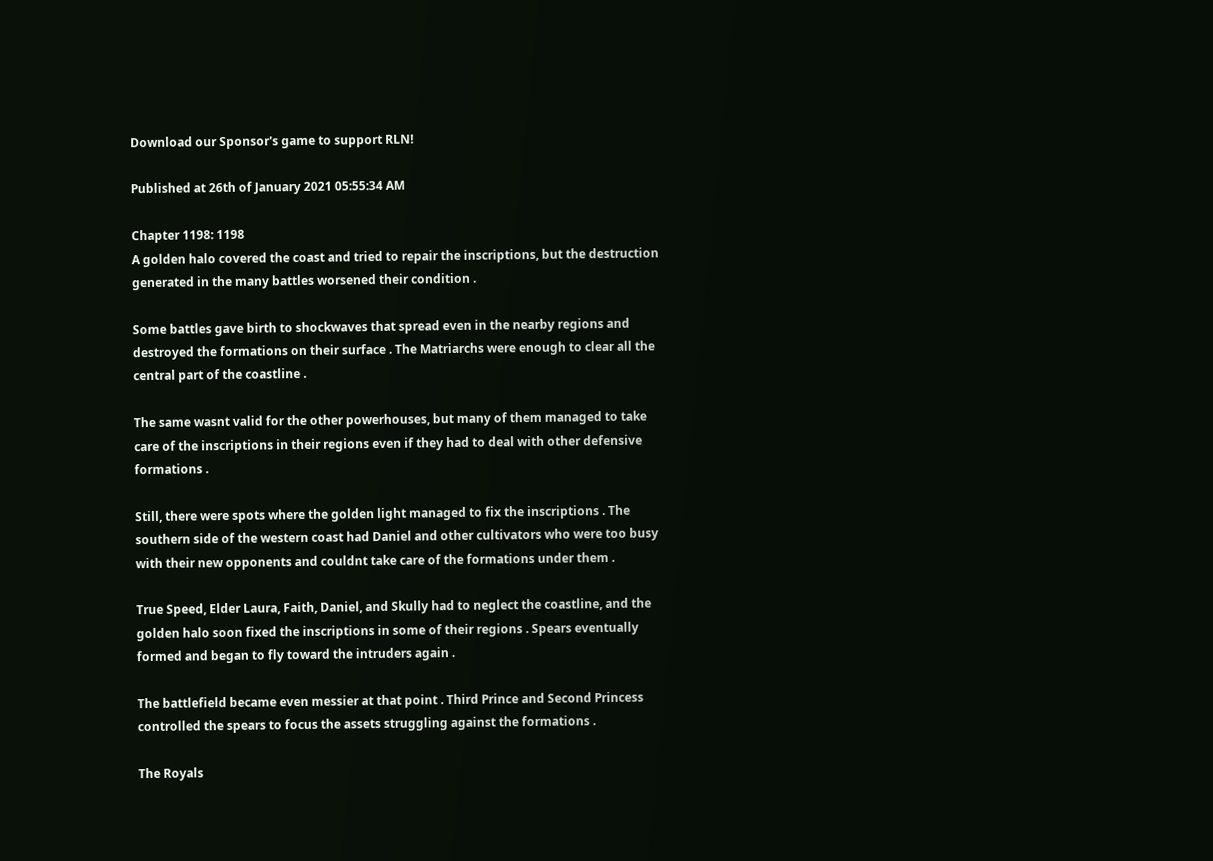Download our Sponsor's game to support RLN!

Published at 26th of January 2021 05:55:34 AM

Chapter 1198: 1198
A golden halo covered the coast and tried to repair the inscriptions, but the destruction generated in the many battles worsened their condition .

Some battles gave birth to shockwaves that spread even in the nearby regions and destroyed the formations on their surface . The Matriarchs were enough to clear all the central part of the coastline .

The same wasnt valid for the other powerhouses, but many of them managed to take care of the inscriptions in their regions even if they had to deal with other defensive formations .

Still, there were spots where the golden light managed to fix the inscriptions . The southern side of the western coast had Daniel and other cultivators who were too busy with their new opponents and couldnt take care of the formations under them .

True Speed, Elder Laura, Faith, Daniel, and Skully had to neglect the coastline, and the golden halo soon fixed the inscriptions in some of their regions . Spears eventually formed and began to fly toward the intruders again .

The battlefield became even messier at that point . Third Prince and Second Princess controlled the spears to focus the assets struggling against the formations .

The Royals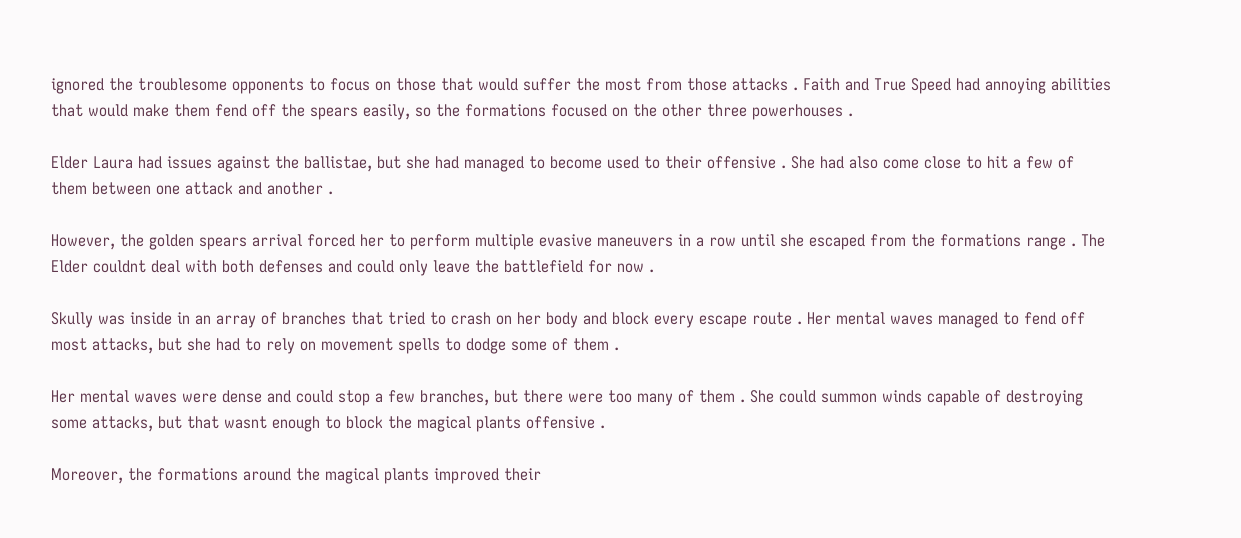ignored the troublesome opponents to focus on those that would suffer the most from those attacks . Faith and True Speed had annoying abilities that would make them fend off the spears easily, so the formations focused on the other three powerhouses .

Elder Laura had issues against the ballistae, but she had managed to become used to their offensive . She had also come close to hit a few of them between one attack and another .

However, the golden spears arrival forced her to perform multiple evasive maneuvers in a row until she escaped from the formations range . The Elder couldnt deal with both defenses and could only leave the battlefield for now .

Skully was inside in an array of branches that tried to crash on her body and block every escape route . Her mental waves managed to fend off most attacks, but she had to rely on movement spells to dodge some of them .

Her mental waves were dense and could stop a few branches, but there were too many of them . She could summon winds capable of destroying some attacks, but that wasnt enough to block the magical plants offensive .

Moreover, the formations around the magical plants improved their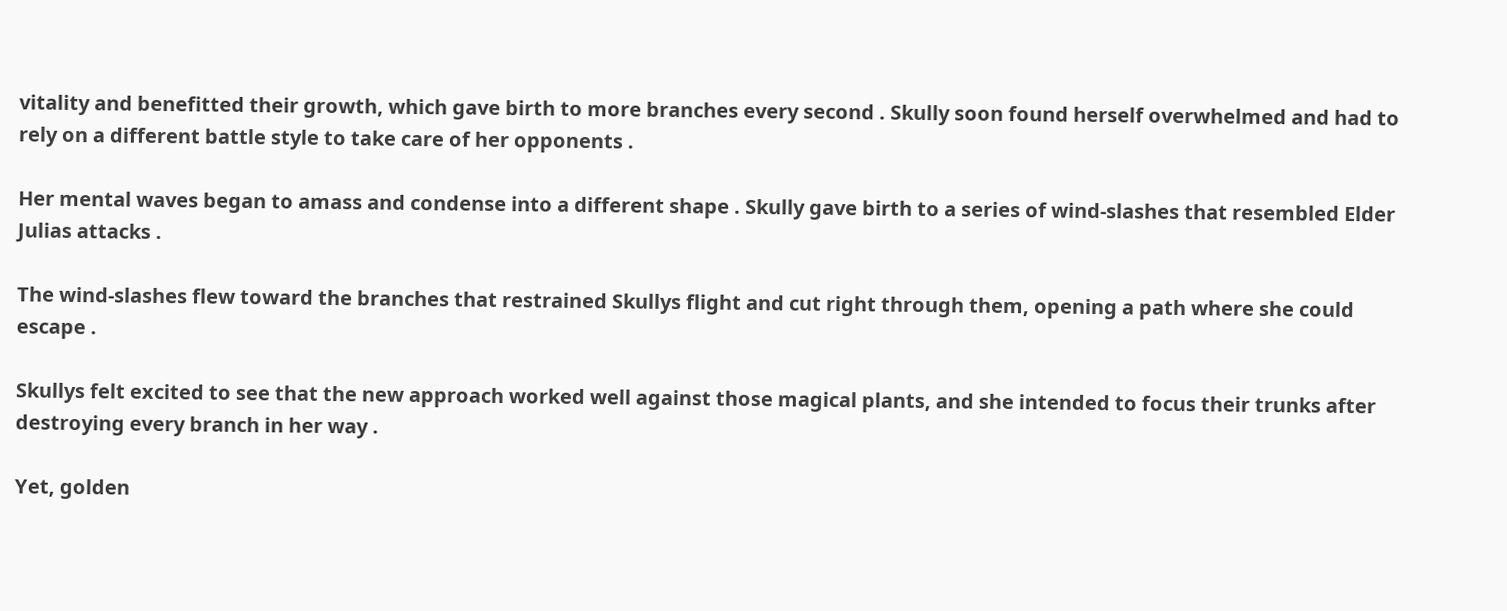vitality and benefitted their growth, which gave birth to more branches every second . Skully soon found herself overwhelmed and had to rely on a different battle style to take care of her opponents .

Her mental waves began to amass and condense into a different shape . Skully gave birth to a series of wind-slashes that resembled Elder Julias attacks .

The wind-slashes flew toward the branches that restrained Skullys flight and cut right through them, opening a path where she could escape .

Skullys felt excited to see that the new approach worked well against those magical plants, and she intended to focus their trunks after destroying every branch in her way .

Yet, golden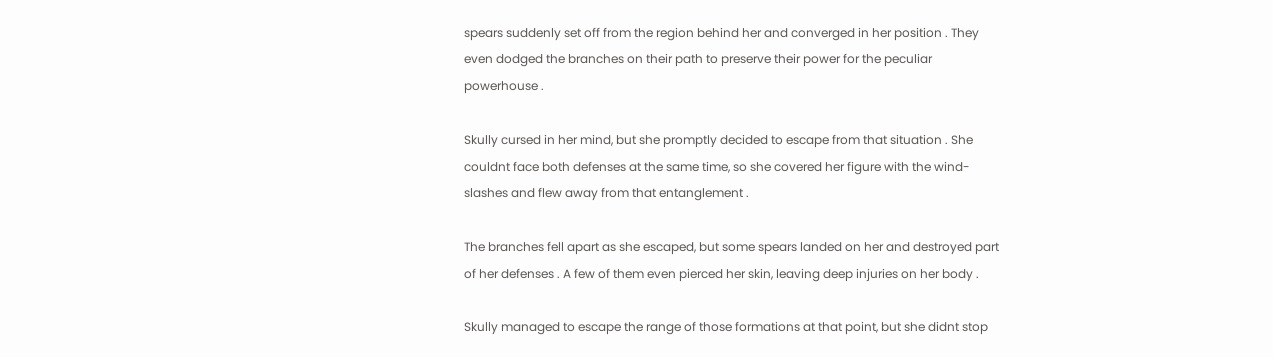spears suddenly set off from the region behind her and converged in her position . They even dodged the branches on their path to preserve their power for the peculiar powerhouse .

Skully cursed in her mind, but she promptly decided to escape from that situation . She couldnt face both defenses at the same time, so she covered her figure with the wind-slashes and flew away from that entanglement .

The branches fell apart as she escaped, but some spears landed on her and destroyed part of her defenses . A few of them even pierced her skin, leaving deep injuries on her body .

Skully managed to escape the range of those formations at that point, but she didnt stop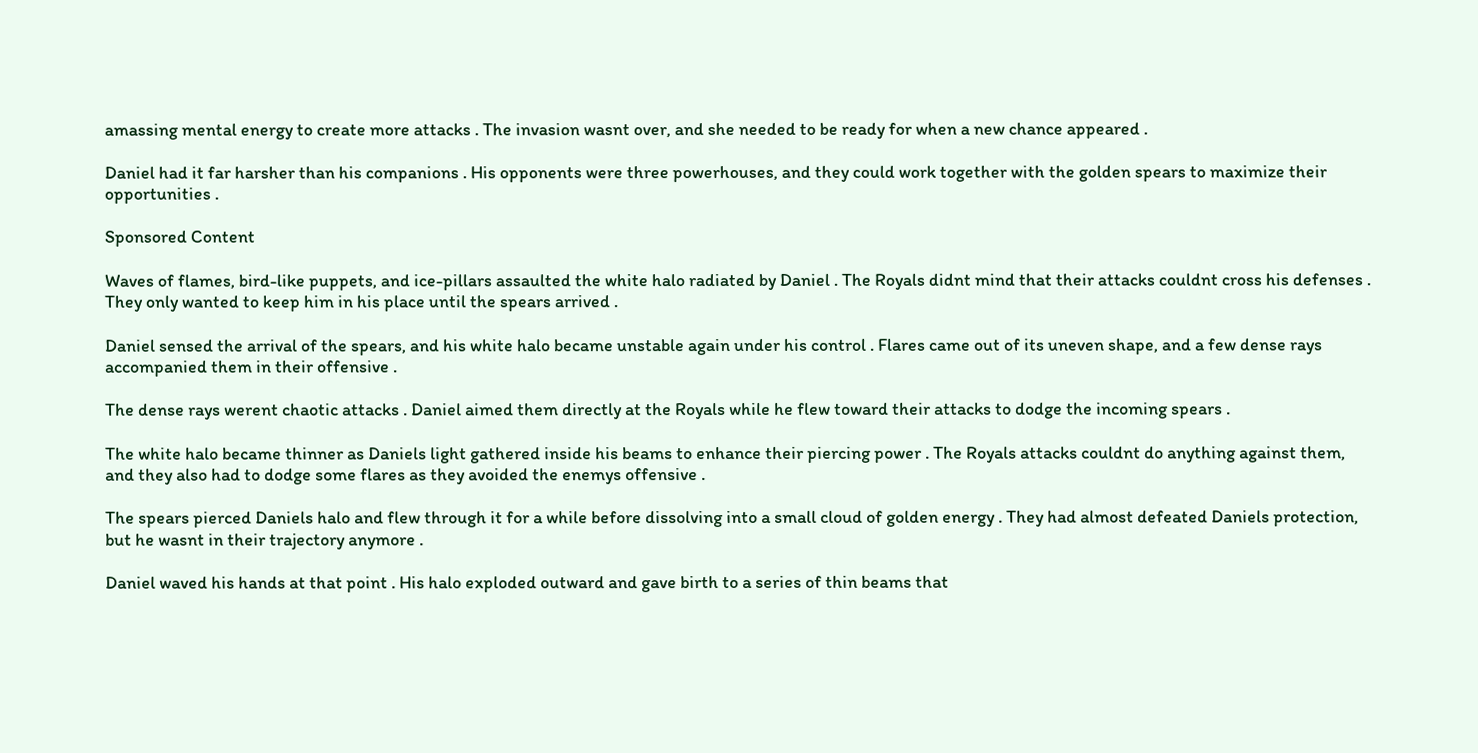amassing mental energy to create more attacks . The invasion wasnt over, and she needed to be ready for when a new chance appeared .

Daniel had it far harsher than his companions . His opponents were three powerhouses, and they could work together with the golden spears to maximize their opportunities .

Sponsored Content

Waves of flames, bird-like puppets, and ice-pillars assaulted the white halo radiated by Daniel . The Royals didnt mind that their attacks couldnt cross his defenses . They only wanted to keep him in his place until the spears arrived .

Daniel sensed the arrival of the spears, and his white halo became unstable again under his control . Flares came out of its uneven shape, and a few dense rays accompanied them in their offensive .

The dense rays werent chaotic attacks . Daniel aimed them directly at the Royals while he flew toward their attacks to dodge the incoming spears .

The white halo became thinner as Daniels light gathered inside his beams to enhance their piercing power . The Royals attacks couldnt do anything against them, and they also had to dodge some flares as they avoided the enemys offensive .

The spears pierced Daniels halo and flew through it for a while before dissolving into a small cloud of golden energy . They had almost defeated Daniels protection, but he wasnt in their trajectory anymore .

Daniel waved his hands at that point . His halo exploded outward and gave birth to a series of thin beams that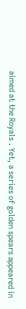aimed at the Royals . Yet, a series of golden spears appeared in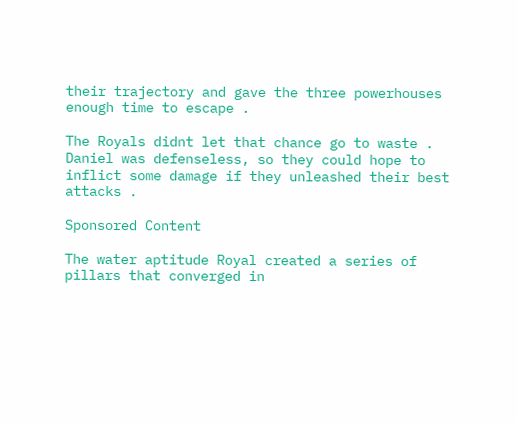their trajectory and gave the three powerhouses enough time to escape .

The Royals didnt let that chance go to waste . Daniel was defenseless, so they could hope to inflict some damage if they unleashed their best attacks .

Sponsored Content

The water aptitude Royal created a series of pillars that converged in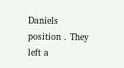Daniels position . They left a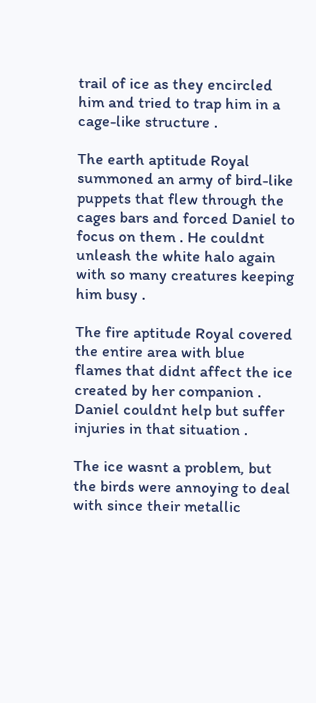trail of ice as they encircled him and tried to trap him in a cage-like structure .

The earth aptitude Royal summoned an army of bird-like puppets that flew through the cages bars and forced Daniel to focus on them . He couldnt unleash the white halo again with so many creatures keeping him busy .

The fire aptitude Royal covered the entire area with blue flames that didnt affect the ice created by her companion . Daniel couldnt help but suffer injuries in that situation .

The ice wasnt a problem, but the birds were annoying to deal with since their metallic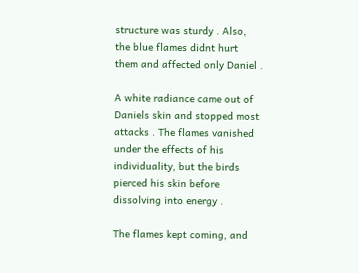structure was sturdy . Also, the blue flames didnt hurt them and affected only Daniel .

A white radiance came out of Daniels skin and stopped most attacks . The flames vanished under the effects of his individuality, but the birds pierced his skin before dissolving into energy .

The flames kept coming, and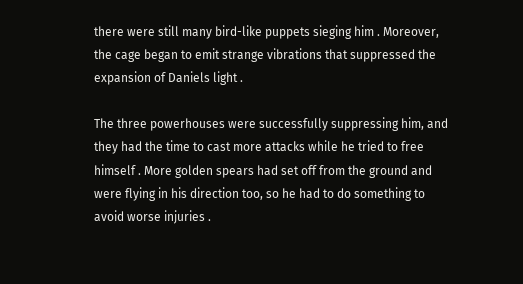there were still many bird-like puppets sieging him . Moreover, the cage began to emit strange vibrations that suppressed the expansion of Daniels light .

The three powerhouses were successfully suppressing him, and they had the time to cast more attacks while he tried to free himself . More golden spears had set off from the ground and were flying in his direction too, so he had to do something to avoid worse injuries .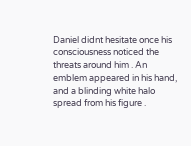Daniel didnt hesitate once his consciousness noticed the threats around him . An emblem appeared in his hand, and a blinding white halo spread from his figure .